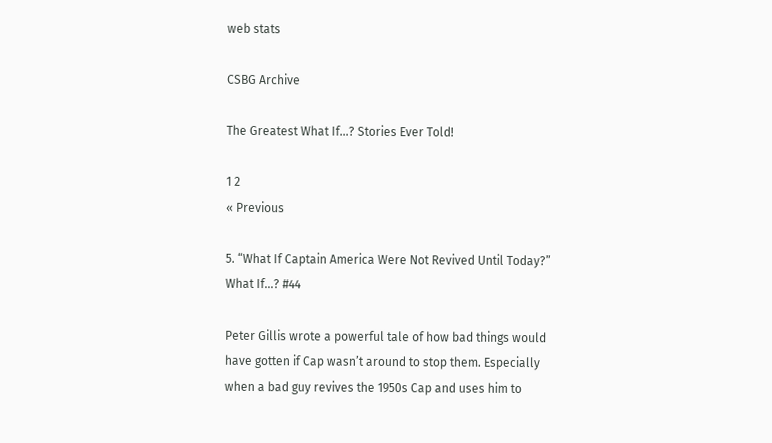web stats

CSBG Archive

The Greatest What If…? Stories Ever Told!

1 2
« Previous

5. “What If Captain America Were Not Revived Until Today?” What If…? #44

Peter Gillis wrote a powerful tale of how bad things would have gotten if Cap wasn’t around to stop them. Especially when a bad guy revives the 1950s Cap and uses him to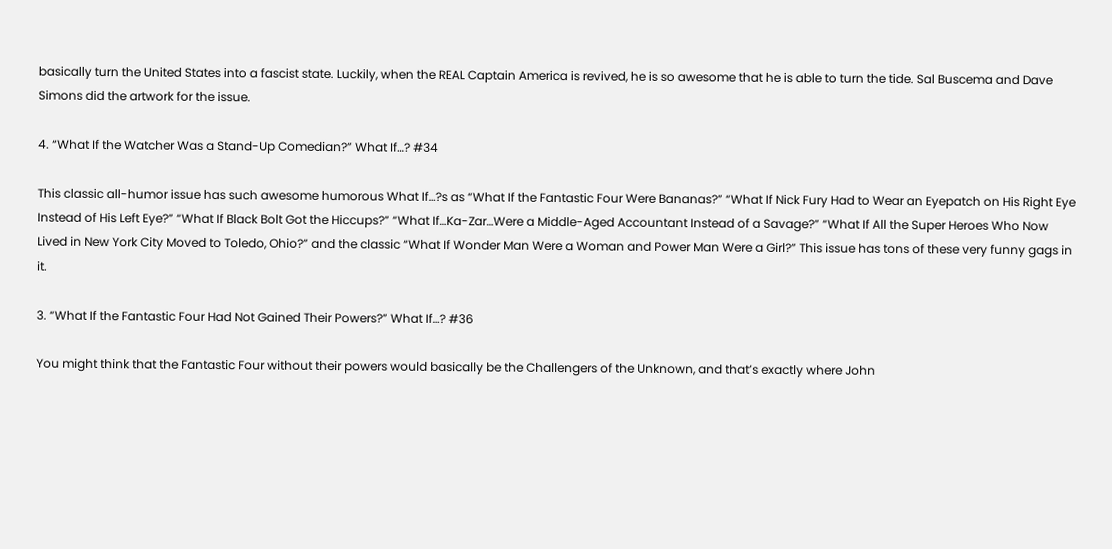basically turn the United States into a fascist state. Luckily, when the REAL Captain America is revived, he is so awesome that he is able to turn the tide. Sal Buscema and Dave Simons did the artwork for the issue.

4. “What If the Watcher Was a Stand-Up Comedian?” What If…? #34

This classic all-humor issue has such awesome humorous What If…?s as “What If the Fantastic Four Were Bananas?” “What If Nick Fury Had to Wear an Eyepatch on His Right Eye Instead of His Left Eye?” “What If Black Bolt Got the Hiccups?” “What If…Ka-Zar…Were a Middle-Aged Accountant Instead of a Savage?” “What If All the Super Heroes Who Now Lived in New York City Moved to Toledo, Ohio?” and the classic “What If Wonder Man Were a Woman and Power Man Were a Girl?” This issue has tons of these very funny gags in it.

3. “What If the Fantastic Four Had Not Gained Their Powers?” What If…? #36

You might think that the Fantastic Four without their powers would basically be the Challengers of the Unknown, and that’s exactly where John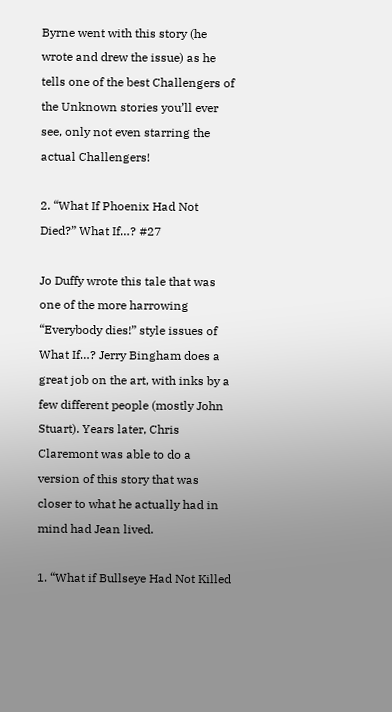Byrne went with this story (he wrote and drew the issue) as he tells one of the best Challengers of the Unknown stories you’ll ever see, only not even starring the actual Challengers!

2. “What If Phoenix Had Not Died?” What If…? #27

Jo Duffy wrote this tale that was one of the more harrowing “Everybody dies!” style issues of What If…? Jerry Bingham does a great job on the art, with inks by a few different people (mostly John Stuart). Years later, Chris Claremont was able to do a version of this story that was closer to what he actually had in mind had Jean lived.

1. “What if Bullseye Had Not Killed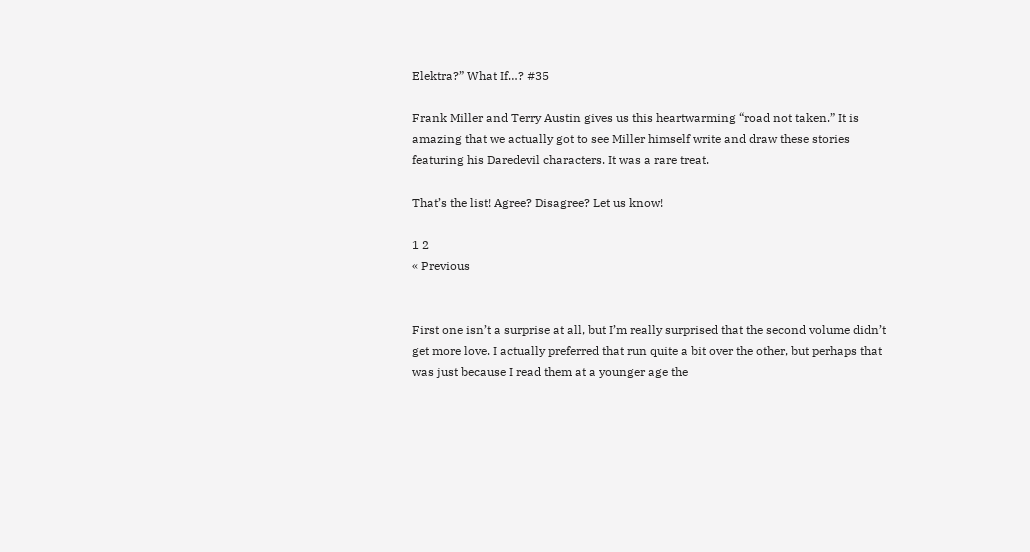Elektra?” What If…? #35

Frank Miller and Terry Austin gives us this heartwarming “road not taken.” It is amazing that we actually got to see Miller himself write and draw these stories featuring his Daredevil characters. It was a rare treat.

That’s the list! Agree? Disagree? Let us know!

1 2
« Previous


First one isn’t a surprise at all, but I’m really surprised that the second volume didn’t get more love. I actually preferred that run quite a bit over the other, but perhaps that was just because I read them at a younger age the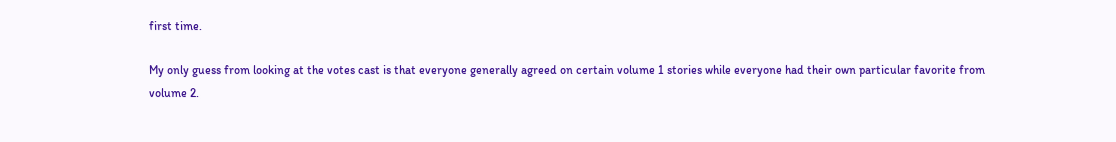first time.

My only guess from looking at the votes cast is that everyone generally agreed on certain volume 1 stories while everyone had their own particular favorite from volume 2.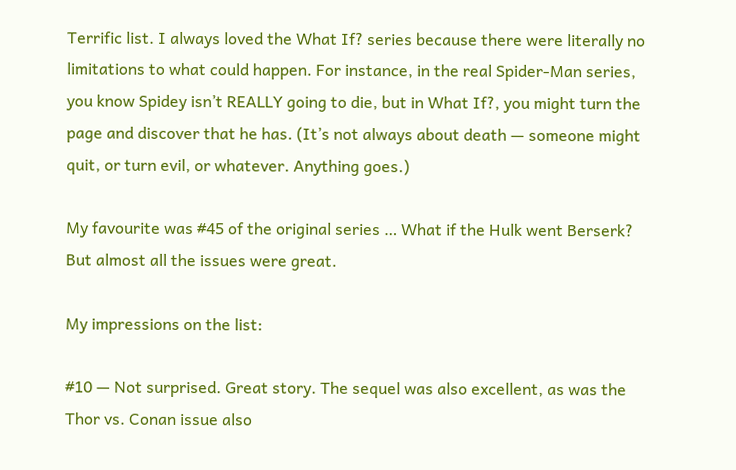Terrific list. I always loved the What If? series because there were literally no limitations to what could happen. For instance, in the real Spider-Man series, you know Spidey isn’t REALLY going to die, but in What If?, you might turn the page and discover that he has. (It’s not always about death — someone might quit, or turn evil, or whatever. Anything goes.)

My favourite was #45 of the original series … What if the Hulk went Berserk? But almost all the issues were great.

My impressions on the list:

#10 — Not surprised. Great story. The sequel was also excellent, as was the Thor vs. Conan issue also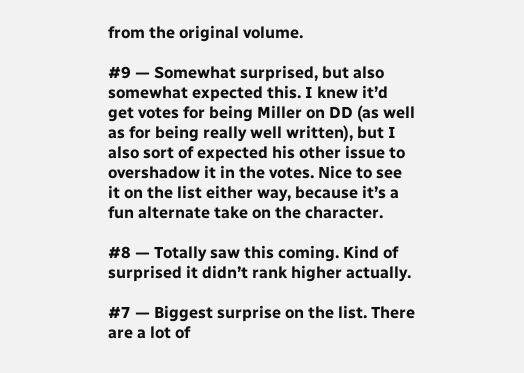from the original volume.

#9 — Somewhat surprised, but also somewhat expected this. I knew it’d get votes for being Miller on DD (as well as for being really well written), but I also sort of expected his other issue to overshadow it in the votes. Nice to see it on the list either way, because it’s a fun alternate take on the character.

#8 — Totally saw this coming. Kind of surprised it didn’t rank higher actually.

#7 — Biggest surprise on the list. There are a lot of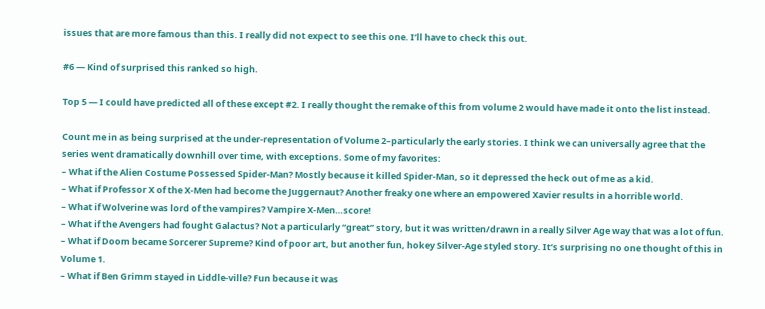issues that are more famous than this. I really did not expect to see this one. I’ll have to check this out.

#6 — Kind of surprised this ranked so high.

Top 5 — I could have predicted all of these except #2. I really thought the remake of this from volume 2 would have made it onto the list instead.

Count me in as being surprised at the under-representation of Volume 2–particularly the early stories. I think we can universally agree that the series went dramatically downhill over time, with exceptions. Some of my favorites:
– What if the Alien Costume Possessed Spider-Man? Mostly because it killed Spider-Man, so it depressed the heck out of me as a kid.
– What if Professor X of the X-Men had become the Juggernaut? Another freaky one where an empowered Xavier results in a horrible world.
– What if Wolverine was lord of the vampires? Vampire X-Men…score!
– What if the Avengers had fought Galactus? Not a particularly “great” story, but it was written/drawn in a really Silver Age way that was a lot of fun.
– What if Doom became Sorcerer Supreme? Kind of poor art, but another fun, hokey Silver-Age styled story. It’s surprising no one thought of this in Volume 1.
– What if Ben Grimm stayed in Liddle-ville? Fun because it was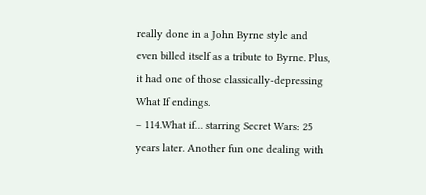really done in a John Byrne style and even billed itself as a tribute to Byrne. Plus, it had one of those classically-depressing What If endings.
– 114.What if… starring Secret Wars: 25 years later. Another fun one dealing with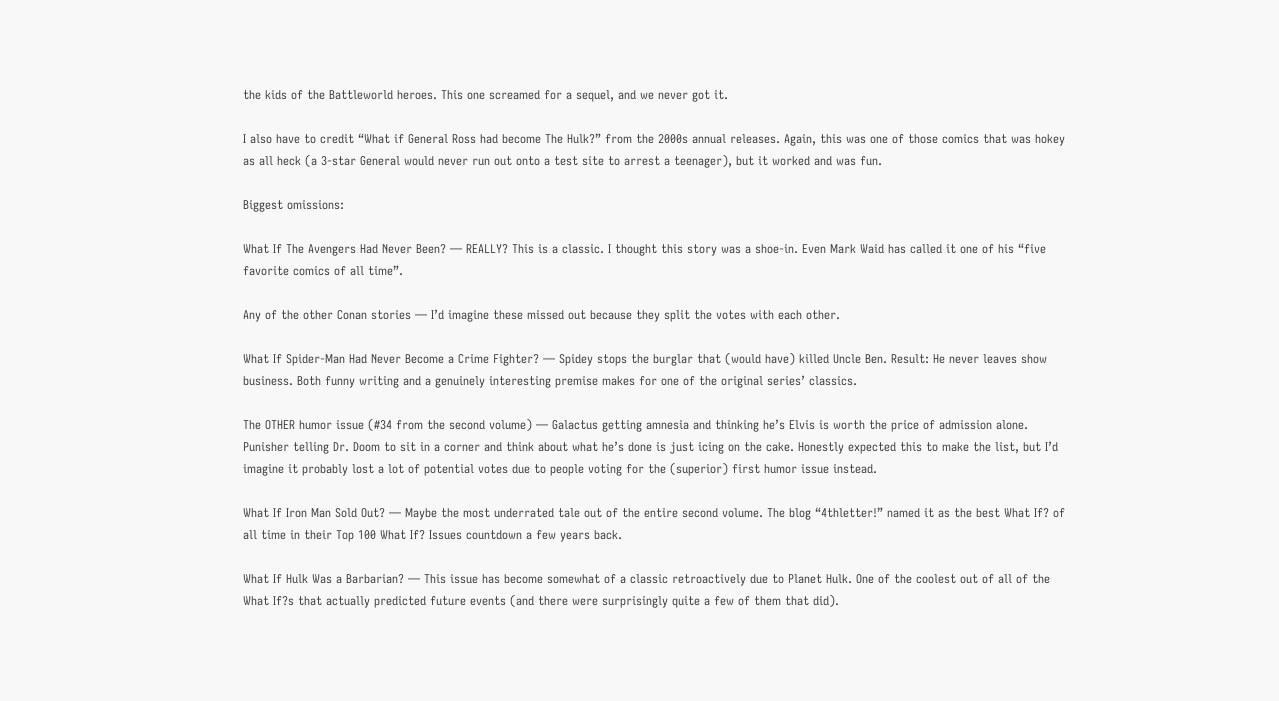the kids of the Battleworld heroes. This one screamed for a sequel, and we never got it.

I also have to credit “What if General Ross had become The Hulk?” from the 2000s annual releases. Again, this was one of those comics that was hokey as all heck (a 3-star General would never run out onto a test site to arrest a teenager), but it worked and was fun.

Biggest omissions:

What If The Avengers Had Never Been? — REALLY? This is a classic. I thought this story was a shoe-in. Even Mark Waid has called it one of his “five favorite comics of all time”.

Any of the other Conan stories — I’d imagine these missed out because they split the votes with each other.

What If Spider-Man Had Never Become a Crime Fighter? — Spidey stops the burglar that (would have) killed Uncle Ben. Result: He never leaves show business. Both funny writing and a genuinely interesting premise makes for one of the original series’ classics.

The OTHER humor issue (#34 from the second volume) — Galactus getting amnesia and thinking he’s Elvis is worth the price of admission alone. Punisher telling Dr. Doom to sit in a corner and think about what he’s done is just icing on the cake. Honestly expected this to make the list, but I’d imagine it probably lost a lot of potential votes due to people voting for the (superior) first humor issue instead.

What If Iron Man Sold Out? — Maybe the most underrated tale out of the entire second volume. The blog “4thletter!” named it as the best What If? of all time in their Top 100 What If? Issues countdown a few years back.

What If Hulk Was a Barbarian? — This issue has become somewhat of a classic retroactively due to Planet Hulk. One of the coolest out of all of the What If?s that actually predicted future events (and there were surprisingly quite a few of them that did).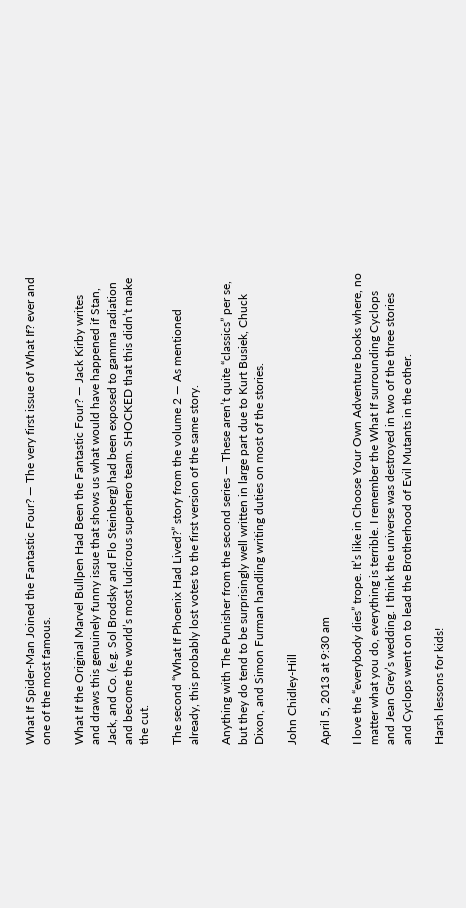What If Spider-Man Joined the Fantastic Four? — The very first issue of What If? ever and one of the most famous.

What If the Original Marvel Bullpen Had Been the Fantastic Four? — Jack Kirby writes and draws this genuinely funny issue that shows us what would have happened if Stan, Jack, and Co. (e.g. Sol Brodsky and Flo Steinberg) had been exposed to gamma radiation and become the world’s most ludicrous superhero team. SHOCKED that this didn’t make the cut.

The second “What If Phoenix Had Lived?” story from the volume 2 — As mentioned already, this probably lost votes to the first version of the same story.

Anything with The Punisher from the second series — These aren’t quite “classics” per se, but they do tend to be surprisingly well written in large part due to Kurt Busiek, Chuck Dixon, and Simon Furman handling writing duties on most of the stories.

John Chidley-Hill

April 5, 2013 at 9:30 am

I love the “everybody dies” trope. It’s like in Choose Your Own Adventure books where, no matter what you do, everything is terrible. I remember the What If surrounding Cyclops and Jean Grey’s wedding. I think the universe was destroyed in two of the three stories and Cyclops went on to lead the Brotherhood of Evil Mutants in the other.

Harsh lessons for kids!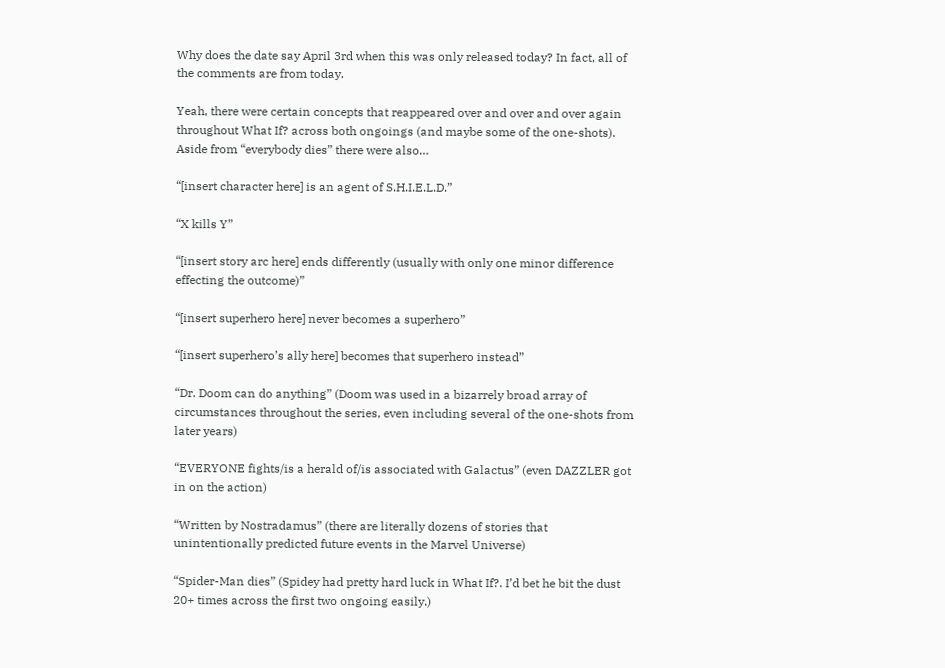Why does the date say April 3rd when this was only released today? In fact, all of the comments are from today.

Yeah, there were certain concepts that reappeared over and over and over again throughout What If? across both ongoings (and maybe some of the one-shots). Aside from “everybody dies” there were also…

“[insert character here] is an agent of S.H.I.E.L.D.”

“X kills Y”

“[insert story arc here] ends differently (usually with only one minor difference effecting the outcome)”

“[insert superhero here] never becomes a superhero”

“[insert superhero’s ally here] becomes that superhero instead”

“Dr. Doom can do anything” (Doom was used in a bizarrely broad array of circumstances throughout the series, even including several of the one-shots from later years)

“EVERYONE fights/is a herald of/is associated with Galactus” (even DAZZLER got in on the action)

“Written by Nostradamus” (there are literally dozens of stories that unintentionally predicted future events in the Marvel Universe)

“Spider-Man dies” (Spidey had pretty hard luck in What If?. I’d bet he bit the dust 20+ times across the first two ongoing easily.)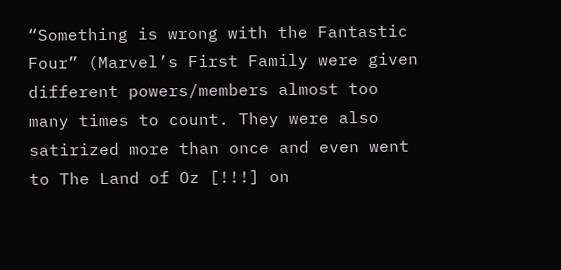“Something is wrong with the Fantastic Four” (Marvel’s First Family were given different powers/members almost too many times to count. They were also satirized more than once and even went to The Land of Oz [!!!] on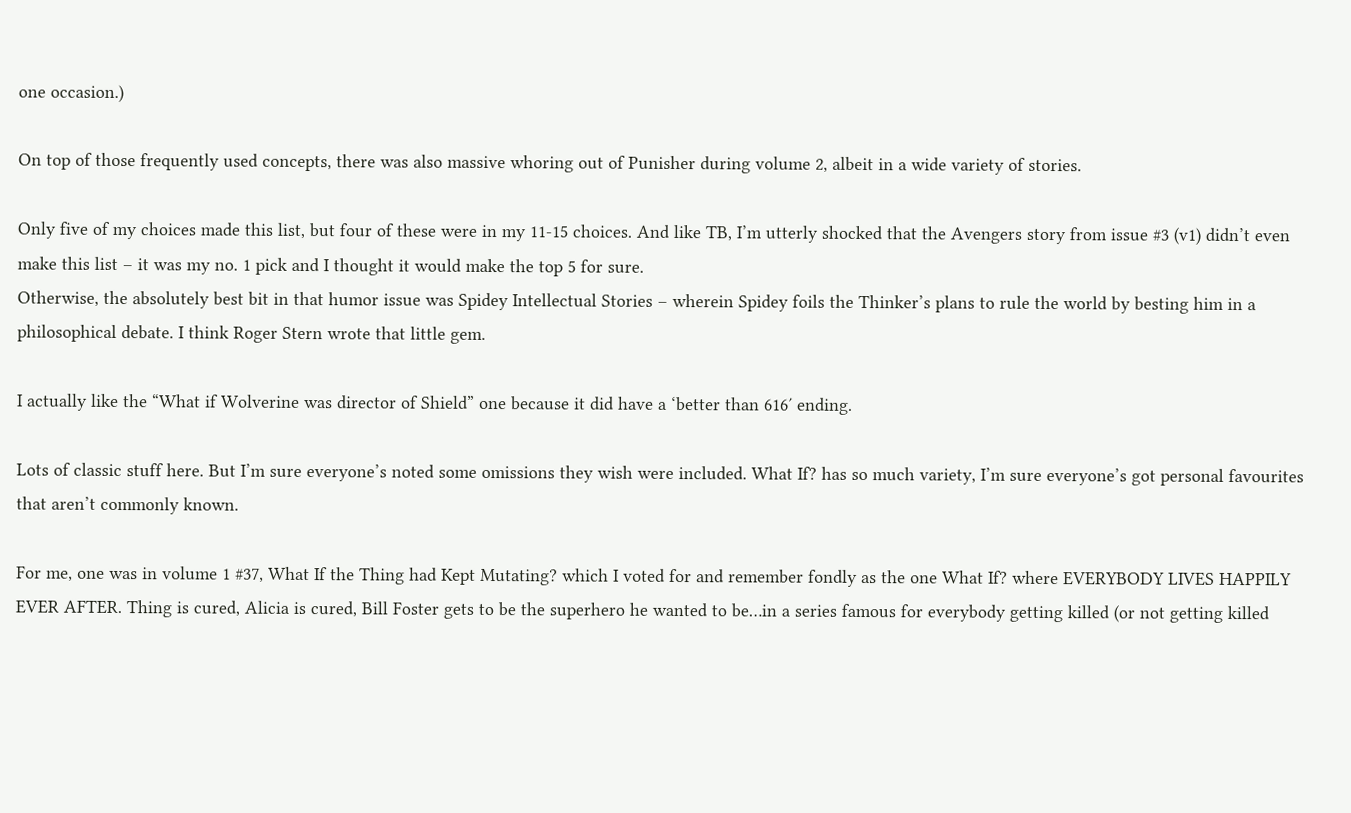one occasion.)

On top of those frequently used concepts, there was also massive whoring out of Punisher during volume 2, albeit in a wide variety of stories.

Only five of my choices made this list, but four of these were in my 11-15 choices. And like TB, I’m utterly shocked that the Avengers story from issue #3 (v1) didn’t even make this list – it was my no. 1 pick and I thought it would make the top 5 for sure.
Otherwise, the absolutely best bit in that humor issue was Spidey Intellectual Stories – wherein Spidey foils the Thinker’s plans to rule the world by besting him in a philosophical debate. I think Roger Stern wrote that little gem.

I actually like the “What if Wolverine was director of Shield” one because it did have a ‘better than 616′ ending.

Lots of classic stuff here. But I’m sure everyone’s noted some omissions they wish were included. What If? has so much variety, I’m sure everyone’s got personal favourites that aren’t commonly known.

For me, one was in volume 1 #37, What If the Thing had Kept Mutating? which I voted for and remember fondly as the one What If? where EVERYBODY LIVES HAPPILY EVER AFTER. Thing is cured, Alicia is cured, Bill Foster gets to be the superhero he wanted to be…in a series famous for everybody getting killed (or not getting killed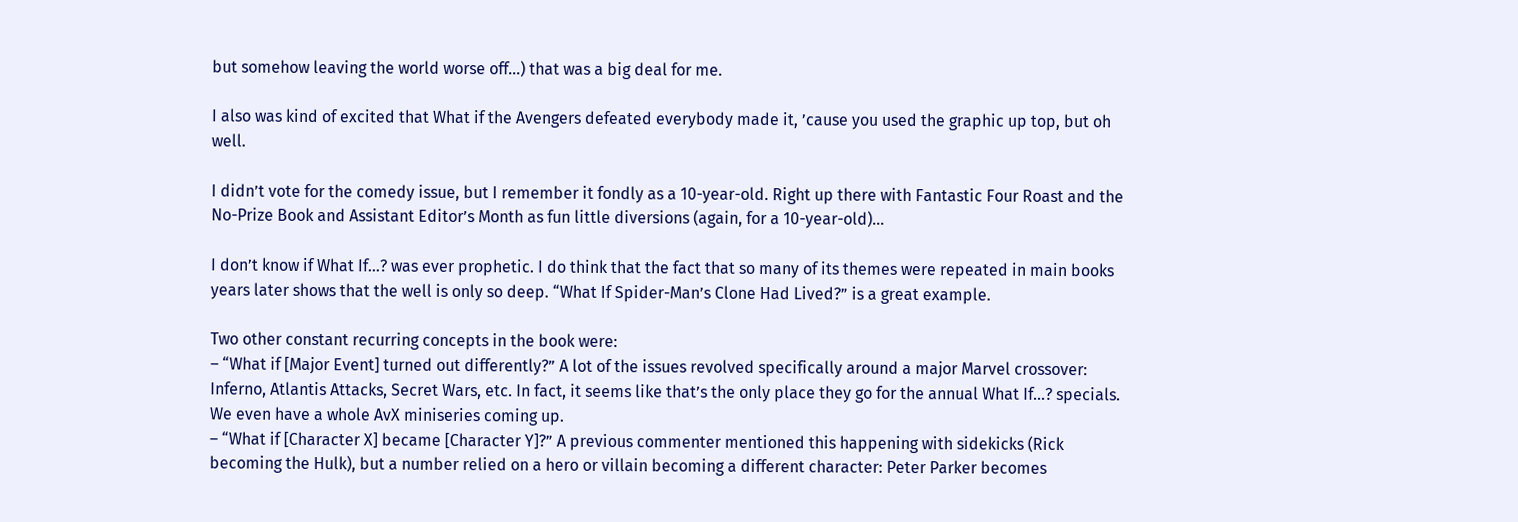but somehow leaving the world worse off…) that was a big deal for me.

I also was kind of excited that What if the Avengers defeated everybody made it, ’cause you used the graphic up top, but oh well.

I didn’t vote for the comedy issue, but I remember it fondly as a 10-year-old. Right up there with Fantastic Four Roast and the No-Prize Book and Assistant Editor’s Month as fun little diversions (again, for a 10-year-old)…

I don’t know if What If…? was ever prophetic. I do think that the fact that so many of its themes were repeated in main books years later shows that the well is only so deep. “What If Spider-Man’s Clone Had Lived?” is a great example.

Two other constant recurring concepts in the book were:
– “What if [Major Event] turned out differently?” A lot of the issues revolved specifically around a major Marvel crossover: Inferno, Atlantis Attacks, Secret Wars, etc. In fact, it seems like that’s the only place they go for the annual What If…? specials. We even have a whole AvX miniseries coming up.
– “What if [Character X] became [Character Y]?” A previous commenter mentioned this happening with sidekicks (Rick becoming the Hulk), but a number relied on a hero or villain becoming a different character: Peter Parker becomes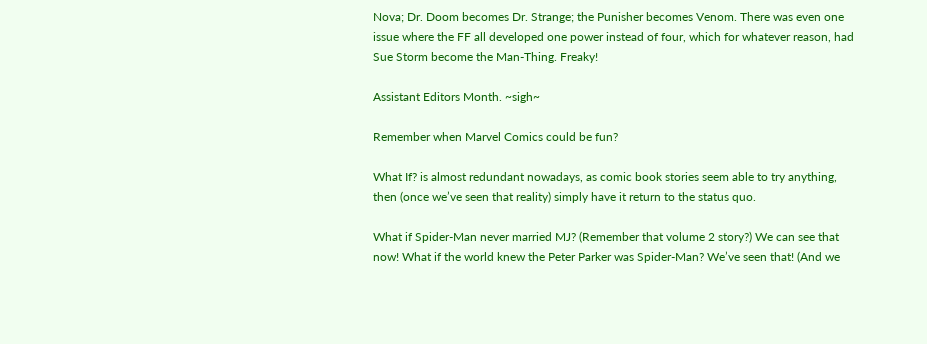Nova; Dr. Doom becomes Dr. Strange; the Punisher becomes Venom. There was even one issue where the FF all developed one power instead of four, which for whatever reason, had Sue Storm become the Man-Thing. Freaky!

Assistant Editors Month. ~sigh~

Remember when Marvel Comics could be fun?

What If? is almost redundant nowadays, as comic book stories seem able to try anything, then (once we’ve seen that reality) simply have it return to the status quo.

What if Spider-Man never married MJ? (Remember that volume 2 story?) We can see that now! What if the world knew the Peter Parker was Spider-Man? We’ve seen that! (And we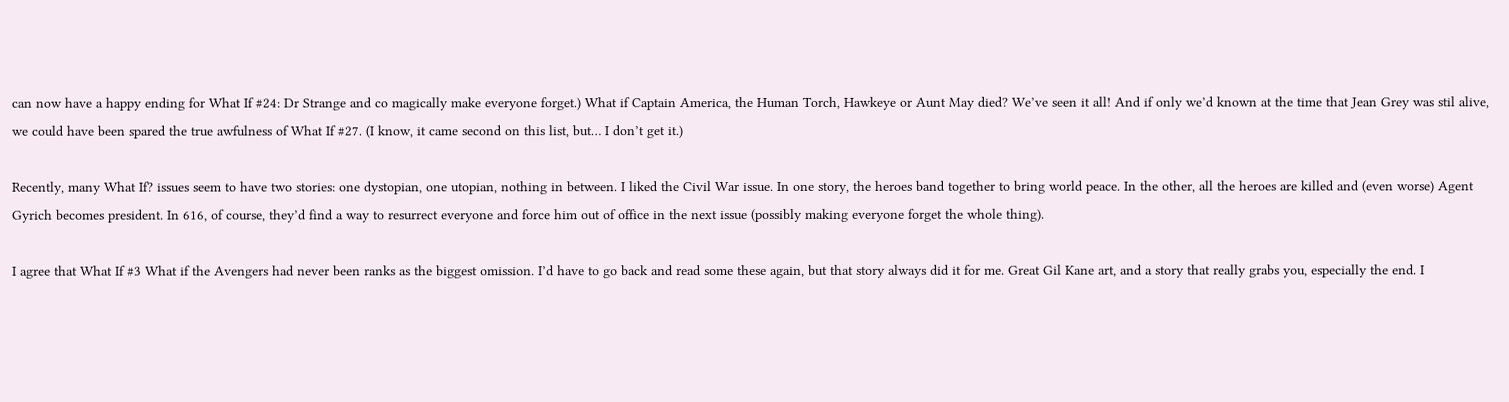can now have a happy ending for What If #24: Dr Strange and co magically make everyone forget.) What if Captain America, the Human Torch, Hawkeye or Aunt May died? We’ve seen it all! And if only we’d known at the time that Jean Grey was stil alive, we could have been spared the true awfulness of What If #27. (I know, it came second on this list, but… I don’t get it.)

Recently, many What If? issues seem to have two stories: one dystopian, one utopian, nothing in between. I liked the Civil War issue. In one story, the heroes band together to bring world peace. In the other, all the heroes are killed and (even worse) Agent Gyrich becomes president. In 616, of course, they’d find a way to resurrect everyone and force him out of office in the next issue (possibly making everyone forget the whole thing).

I agree that What If #3 What if the Avengers had never been ranks as the biggest omission. I’d have to go back and read some these again, but that story always did it for me. Great Gil Kane art, and a story that really grabs you, especially the end. I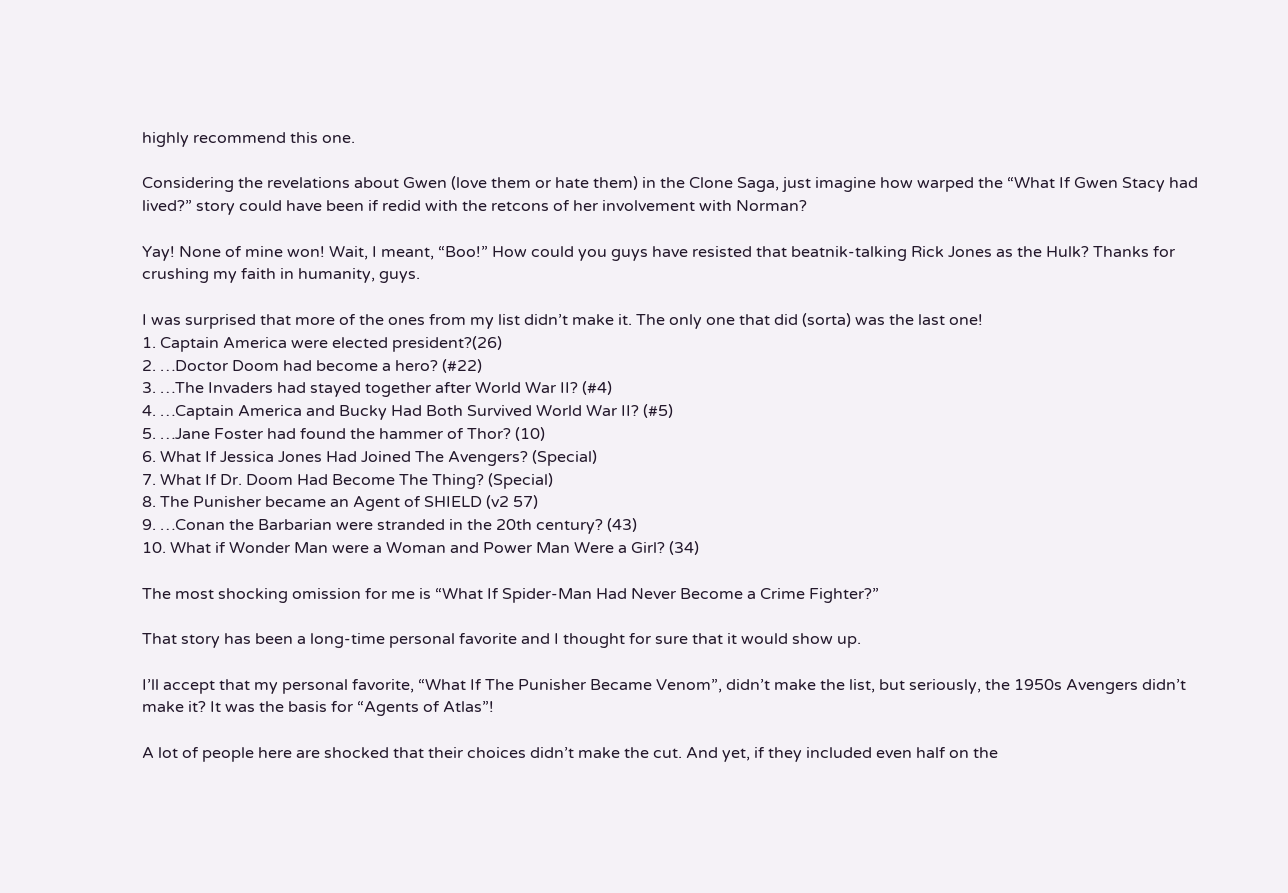highly recommend this one.

Considering the revelations about Gwen (love them or hate them) in the Clone Saga, just imagine how warped the “What If Gwen Stacy had lived?” story could have been if redid with the retcons of her involvement with Norman?

Yay! None of mine won! Wait, I meant, “Boo!” How could you guys have resisted that beatnik-talking Rick Jones as the Hulk? Thanks for crushing my faith in humanity, guys.

I was surprised that more of the ones from my list didn’t make it. The only one that did (sorta) was the last one!
1. Captain America were elected president?(26)
2. …Doctor Doom had become a hero? (#22)
3. …The Invaders had stayed together after World War II? (#4)
4. …Captain America and Bucky Had Both Survived World War II? (#5)
5. …Jane Foster had found the hammer of Thor? (10)
6. What If Jessica Jones Had Joined The Avengers? (Special)
7. What If Dr. Doom Had Become The Thing? (Special)
8. The Punisher became an Agent of SHIELD (v2 57)
9. …Conan the Barbarian were stranded in the 20th century? (43)
10. What if Wonder Man were a Woman and Power Man Were a Girl? (34)

The most shocking omission for me is “What If Spider-Man Had Never Become a Crime Fighter?”

That story has been a long-time personal favorite and I thought for sure that it would show up.

I’ll accept that my personal favorite, “What If The Punisher Became Venom”, didn’t make the list, but seriously, the 1950s Avengers didn’t make it? It was the basis for “Agents of Atlas”!

A lot of people here are shocked that their choices didn’t make the cut. And yet, if they included even half on the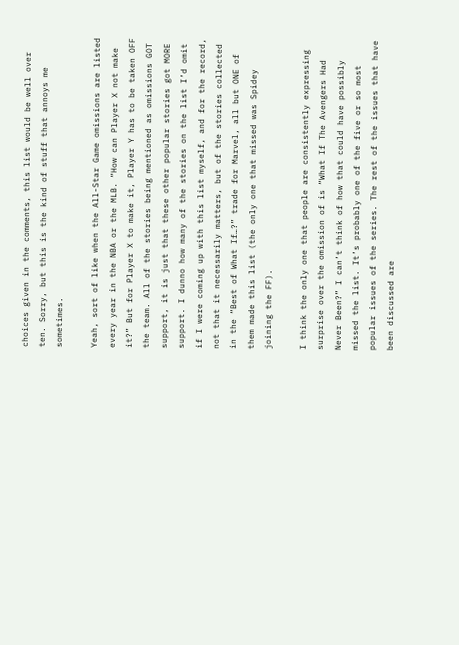choices given in the comments, this list would be well over ten. Sorry, but this is the kind of stuff that annoys me sometimes.

Yeah, sort of like when the All-Star Game omissions are listed every year in the NBA or the MLB. “How can Player X not make it?” But for Player X to make it, Player Y has to be taken OFF the team. All of the stories being mentioned as omissions GOT support, it is just that these other popular stories got MORE support. I dunno how many of the stories on the list I’d omit if I were coming up with this list myself, and for the record, not that it necessarily matters, but of the stories collected in the “Best of What If…?” trade for Marvel, all but ONE of them made this list (the only one that missed was Spidey joining the FF).

I think the only one that people are consistently expressing surprise over the omission of is “What If The Avengers Had Never Been?” I can’t think of how that could have possibly missed the list. It’s probably one of the five or so most popular issues of the series. The rest of the issues that have been discussed are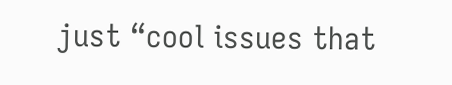just “cool issues that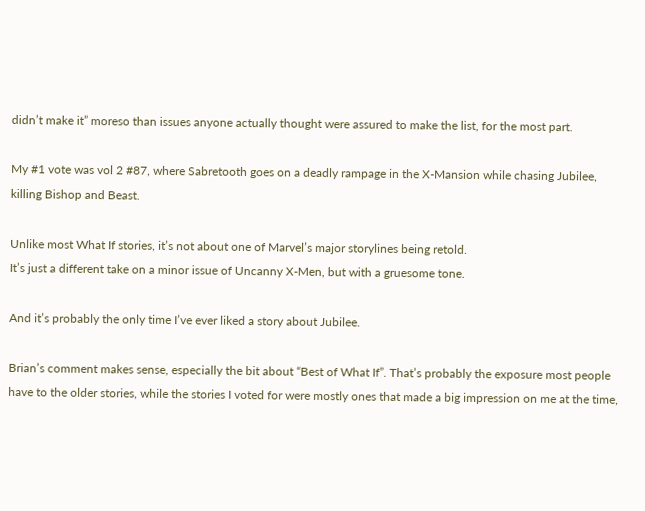didn’t make it” moreso than issues anyone actually thought were assured to make the list, for the most part.

My #1 vote was vol 2 #87, where Sabretooth goes on a deadly rampage in the X-Mansion while chasing Jubilee, killing Bishop and Beast.

Unlike most What If stories, it’s not about one of Marvel’s major storylines being retold.
It’s just a different take on a minor issue of Uncanny X-Men, but with a gruesome tone.

And it’s probably the only time I’ve ever liked a story about Jubilee.

Brian’s comment makes sense, especially the bit about “Best of What If”. That’s probably the exposure most people have to the older stories, while the stories I voted for were mostly ones that made a big impression on me at the time,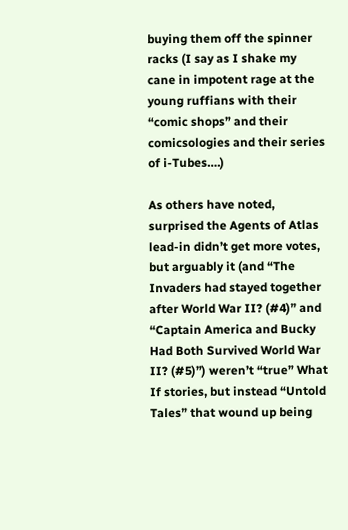buying them off the spinner racks (I say as I shake my cane in impotent rage at the young ruffians with their “comic shops” and their comicsologies and their series of i-Tubes….)

As others have noted, surprised the Agents of Atlas lead-in didn’t get more votes, but arguably it (and “The Invaders had stayed together after World War II? (#4)” and “Captain America and Bucky Had Both Survived World War II? (#5)”) weren’t “true” What If stories, but instead “Untold Tales” that wound up being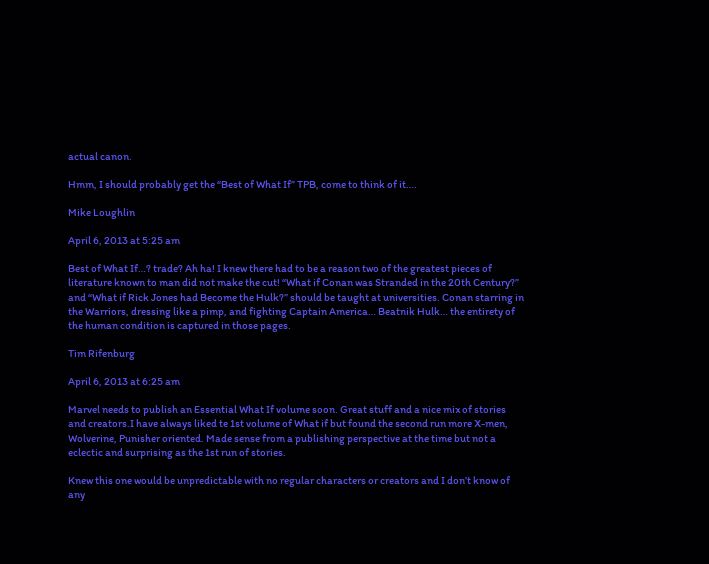actual canon.

Hmm, I should probably get the “Best of What If” TPB, come to think of it….

Mike Loughlin

April 6, 2013 at 5:25 am

Best of What If…? trade? Ah ha! I knew there had to be a reason two of the greatest pieces of literature known to man did not make the cut! “What if Conan was Stranded in the 20th Century?” and “What if Rick Jones had Become the Hulk?” should be taught at universities. Conan starring in the Warriors, dressing like a pimp, and fighting Captain America… Beatnik Hulk… the entirety of the human condition is captured in those pages.

Tim Rifenburg

April 6, 2013 at 6:25 am

Marvel needs to publish an Essential What If volume soon. Great stuff and a nice mix of stories and creators.I have always liked te 1st volume of What if but found the second run more X-men, Wolverine, Punisher oriented. Made sense from a publishing perspective at the time but not a eclectic and surprising as the 1st run of stories.

Knew this one would be unpredictable with no regular characters or creators and I don’t know of any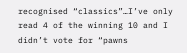recognised “classics”…I’ve only read 4 of the winning 10 and I didn’t vote for “pawns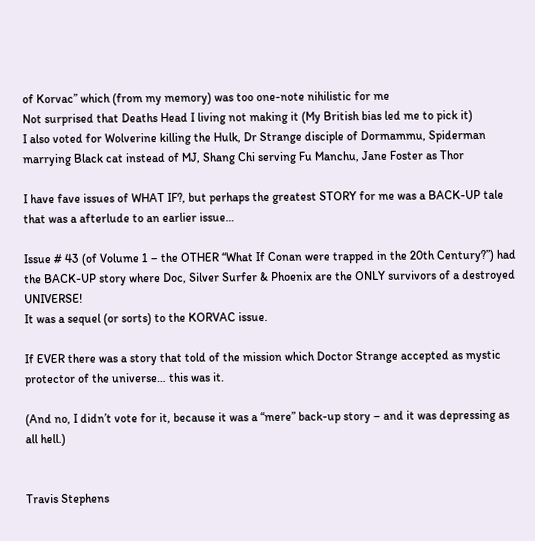of Korvac” which (from my memory) was too one-note nihilistic for me
Not surprised that Deaths Head I living not making it (My British bias led me to pick it)
I also voted for Wolverine killing the Hulk, Dr Strange disciple of Dormammu, Spiderman marrying Black cat instead of MJ, Shang Chi serving Fu Manchu, Jane Foster as Thor

I have fave issues of WHAT IF?, but perhaps the greatest STORY for me was a BACK-UP tale that was a afterlude to an earlier issue…

Issue # 43 (of Volume 1 – the OTHER “What If Conan were trapped in the 20th Century?”) had the BACK-UP story where Doc, Silver Surfer & Phoenix are the ONLY survivors of a destroyed UNIVERSE!
It was a sequel (or sorts) to the KORVAC issue.

If EVER there was a story that told of the mission which Doctor Strange accepted as mystic protector of the universe… this was it.

(And no, I didn’t vote for it, because it was a “mere” back-up story – and it was depressing as all hell.)


Travis Stephens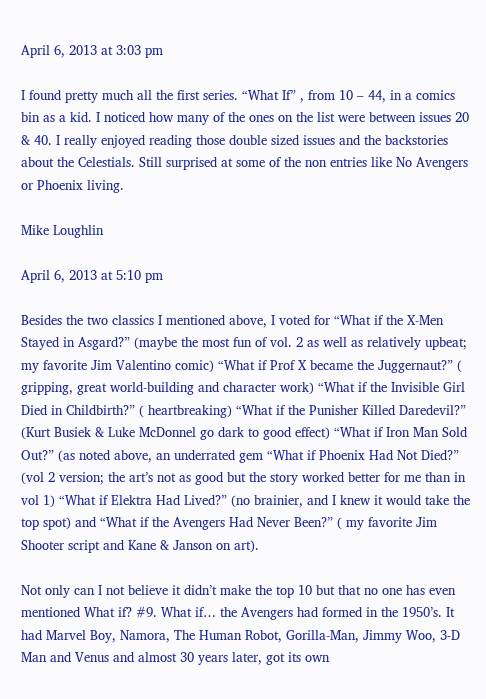April 6, 2013 at 3:03 pm

I found pretty much all the first series. “What If” , from 10 – 44, in a comics bin as a kid. I noticed how many of the ones on the list were between issues 20 & 40. I really enjoyed reading those double sized issues and the backstories about the Celestials. Still surprised at some of the non entries like No Avengers or Phoenix living.

Mike Loughlin

April 6, 2013 at 5:10 pm

Besides the two classics I mentioned above, I voted for “What if the X-Men Stayed in Asgard?” (maybe the most fun of vol. 2 as well as relatively upbeat; my favorite Jim Valentino comic) “What if Prof X became the Juggernaut?” ( gripping, great world-building and character work) “What if the Invisible Girl Died in Childbirth?” ( heartbreaking) “What if the Punisher Killed Daredevil?” (Kurt Busiek & Luke McDonnel go dark to good effect) “What if Iron Man Sold Out?” (as noted above, an underrated gem “What if Phoenix Had Not Died?” (vol 2 version; the art’s not as good but the story worked better for me than in vol 1) “What if Elektra Had Lived?” (no brainier, and I knew it would take the top spot) and “What if the Avengers Had Never Been?” ( my favorite Jim Shooter script and Kane & Janson on art).

Not only can I not believe it didn’t make the top 10 but that no one has even mentioned What if? #9. What if… the Avengers had formed in the 1950’s. It had Marvel Boy, Namora, The Human Robot, Gorilla-Man, Jimmy Woo, 3-D Man and Venus and almost 30 years later, got its own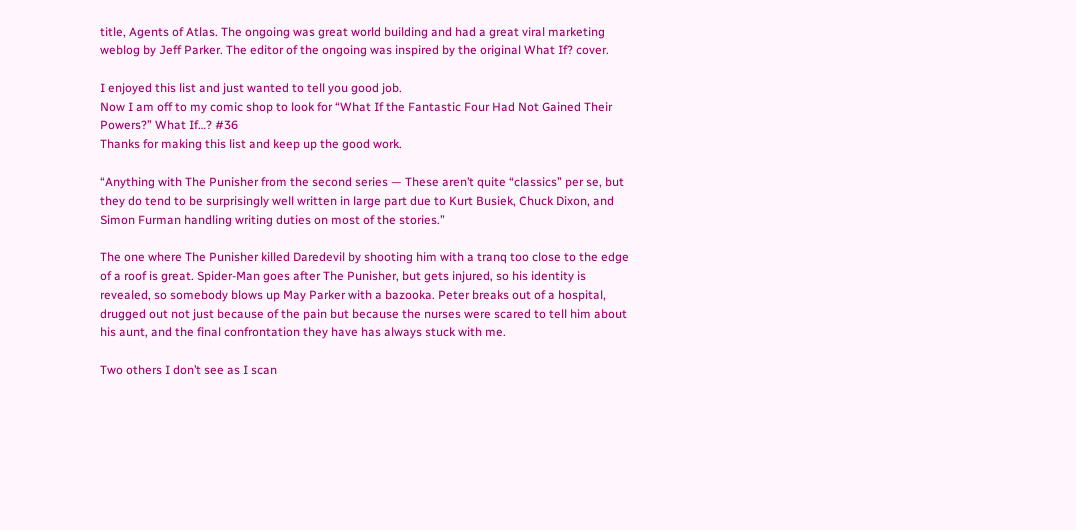title, Agents of Atlas. The ongoing was great world building and had a great viral marketing weblog by Jeff Parker. The editor of the ongoing was inspired by the original What If? cover.

I enjoyed this list and just wanted to tell you good job.
Now I am off to my comic shop to look for “What If the Fantastic Four Had Not Gained Their Powers?” What If…? #36
Thanks for making this list and keep up the good work.

“Anything with The Punisher from the second series — These aren’t quite “classics” per se, but they do tend to be surprisingly well written in large part due to Kurt Busiek, Chuck Dixon, and Simon Furman handling writing duties on most of the stories.”

The one where The Punisher killed Daredevil by shooting him with a tranq too close to the edge of a roof is great. Spider-Man goes after The Punisher, but gets injured, so his identity is revealed, so somebody blows up May Parker with a bazooka. Peter breaks out of a hospital, drugged out not just because of the pain but because the nurses were scared to tell him about his aunt, and the final confrontation they have has always stuck with me.

Two others I don’t see as I scan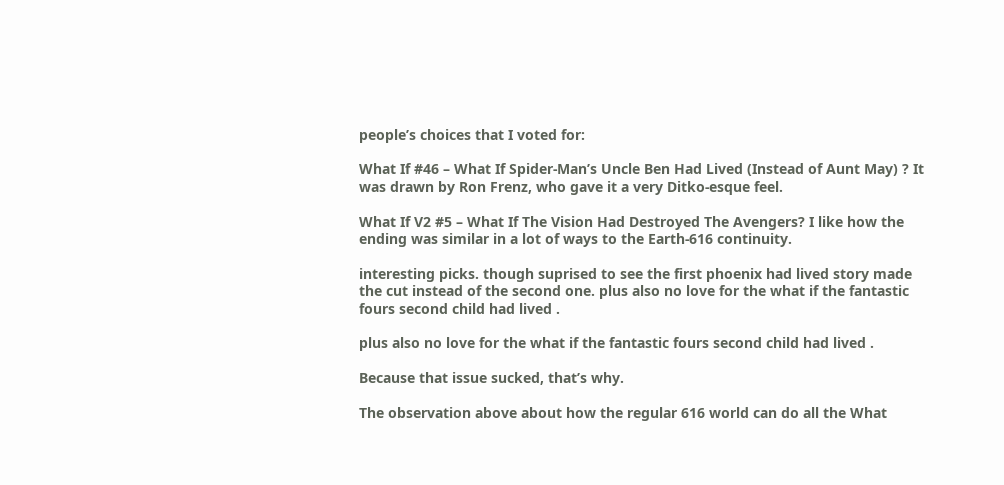people’s choices that I voted for:

What If #46 – What If Spider-Man’s Uncle Ben Had Lived (Instead of Aunt May) ? It was drawn by Ron Frenz, who gave it a very Ditko-esque feel.

What If V2 #5 – What If The Vision Had Destroyed The Avengers? I like how the ending was similar in a lot of ways to the Earth-616 continuity.

interesting picks. though suprised to see the first phoenix had lived story made the cut instead of the second one. plus also no love for the what if the fantastic fours second child had lived .

plus also no love for the what if the fantastic fours second child had lived .

Because that issue sucked, that’s why.

The observation above about how the regular 616 world can do all the What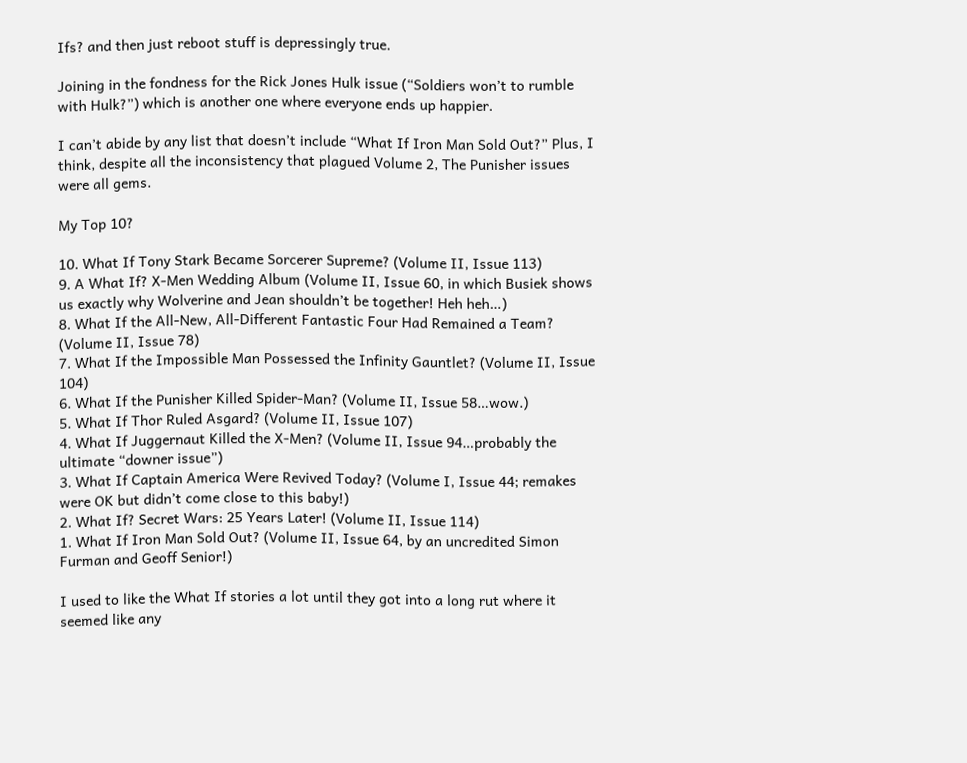Ifs? and then just reboot stuff is depressingly true.

Joining in the fondness for the Rick Jones Hulk issue (“Soldiers won’t to rumble with Hulk?”) which is another one where everyone ends up happier.

I can’t abide by any list that doesn’t include “What If Iron Man Sold Out?” Plus, I think, despite all the inconsistency that plagued Volume 2, The Punisher issues were all gems.

My Top 10?

10. What If Tony Stark Became Sorcerer Supreme? (Volume II, Issue 113)
9. A What If? X-Men Wedding Album (Volume II, Issue 60, in which Busiek shows us exactly why Wolverine and Jean shouldn’t be together! Heh heh…)
8. What If the All-New, All-Different Fantastic Four Had Remained a Team? (Volume II, Issue 78)
7. What If the Impossible Man Possessed the Infinity Gauntlet? (Volume II, Issue 104)
6. What If the Punisher Killed Spider-Man? (Volume II, Issue 58…wow.)
5. What If Thor Ruled Asgard? (Volume II, Issue 107)
4. What If Juggernaut Killed the X-Men? (Volume II, Issue 94…probably the ultimate “downer issue”)
3. What If Captain America Were Revived Today? (Volume I, Issue 44; remakes were OK but didn’t come close to this baby!)
2. What If? Secret Wars: 25 Years Later! (Volume II, Issue 114)
1. What If Iron Man Sold Out? (Volume II, Issue 64, by an uncredited Simon Furman and Geoff Senior!)

I used to like the What If stories a lot until they got into a long rut where it seemed like any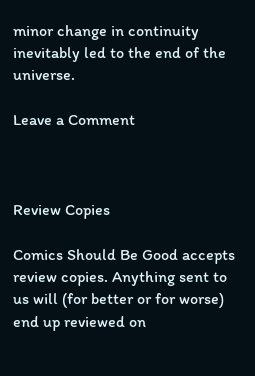minor change in continuity inevitably led to the end of the universe.

Leave a Comment



Review Copies

Comics Should Be Good accepts review copies. Anything sent to us will (for better or for worse) end up reviewed on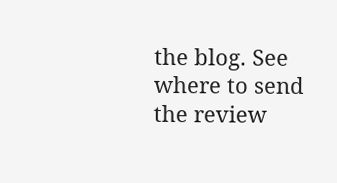the blog. See where to send the review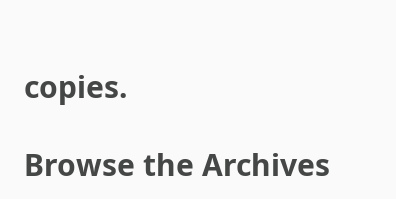copies.

Browse the Archives